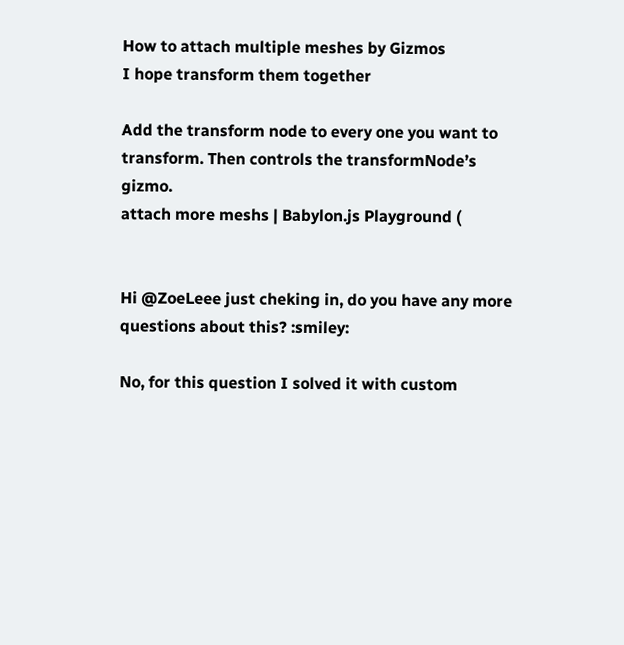How to attach multiple meshes by Gizmos
I hope transform them together

Add the transform node to every one you want to transform. Then controls the transformNode’s gizmo.
attach more meshs | Babylon.js Playground (


Hi @ZoeLeee just cheking in, do you have any more questions about this? :smiley:

No, for this question I solved it with custom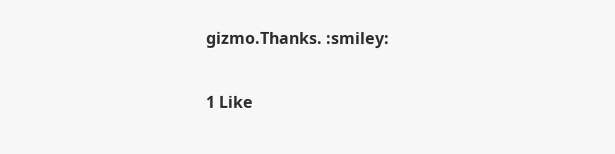gizmo.Thanks. :smiley:

1 Like